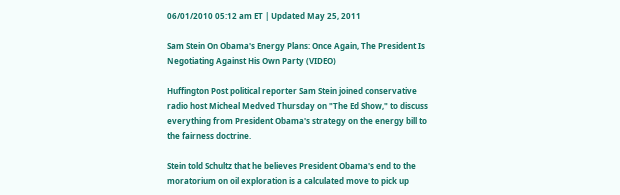06/01/2010 05:12 am ET | Updated May 25, 2011

Sam Stein On Obama's Energy Plans: Once Again, The President Is Negotiating Against His Own Party (VIDEO)

Huffington Post political reporter Sam Stein joined conservative radio host Micheal Medved Thursday on "The Ed Show," to discuss everything from President Obama's strategy on the energy bill to the fairness doctrine.

Stein told Schultz that he believes President Obama's end to the moratorium on oil exploration is a calculated move to pick up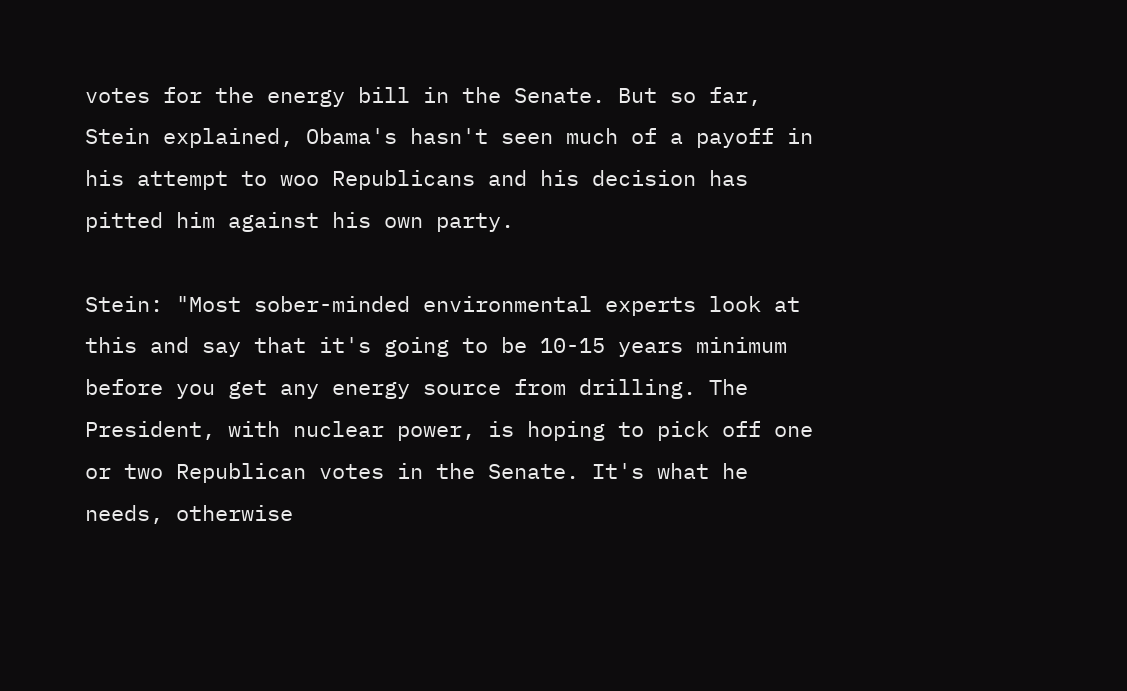votes for the energy bill in the Senate. But so far, Stein explained, Obama's hasn't seen much of a payoff in his attempt to woo Republicans and his decision has pitted him against his own party.

Stein: "Most sober-minded environmental experts look at this and say that it's going to be 10-15 years minimum before you get any energy source from drilling. The President, with nuclear power, is hoping to pick off one or two Republican votes in the Senate. It's what he needs, otherwise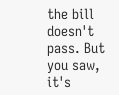the bill doesn't pass. But you saw, it's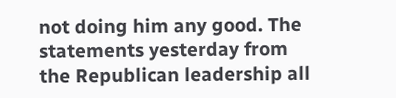not doing him any good. The statements yesterday from the Republican leadership all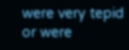were very tepid or were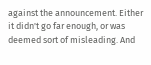against the announcement. Either it didn't go far enough, or was deemed sort of misleading. And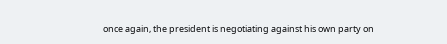once again, the president is negotiating against his own party on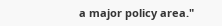a major policy area."